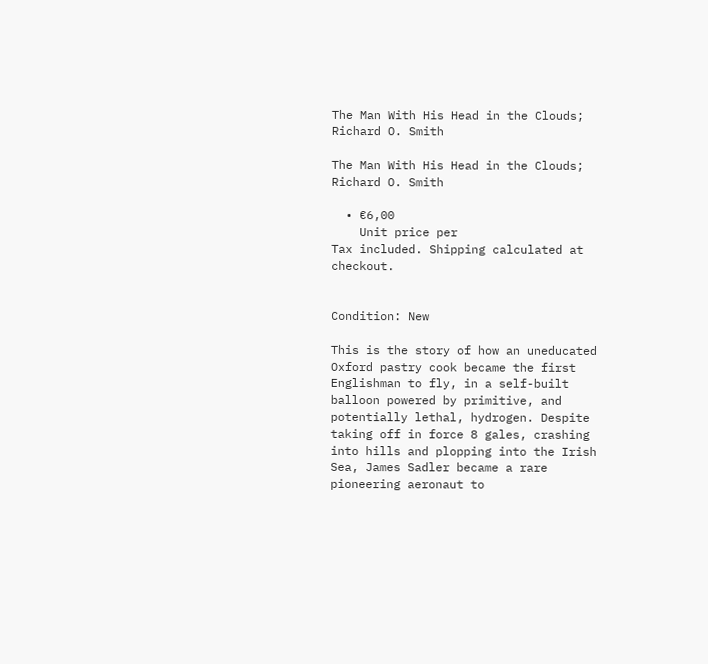The Man With His Head in the Clouds; Richard O. Smith

The Man With His Head in the Clouds; Richard O. Smith

  • €6,00
    Unit price per
Tax included. Shipping calculated at checkout.


Condition: New

This is the story of how an uneducated Oxford pastry cook became the first Englishman to fly, in a self-built balloon powered by primitive, and potentially lethal, hydrogen. Despite taking off in force 8 gales, crashing into hills and plopping into the Irish Sea, James Sadler became a rare pioneering aeronaut to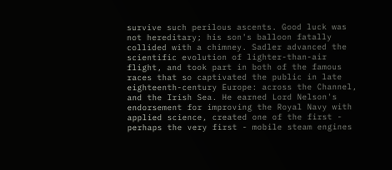survive such perilous ascents. Good luck was not hereditary; his son's balloon fatally collided with a chimney. Sadler advanced the scientific evolution of lighter-than-air flight, and took part in both of the famous races that so captivated the public in late eighteenth-century Europe: across the Channel, and the Irish Sea. He earned Lord Nelson's endorsement for improving the Royal Navy with applied science, created one of the first - perhaps the very first - mobile steam engines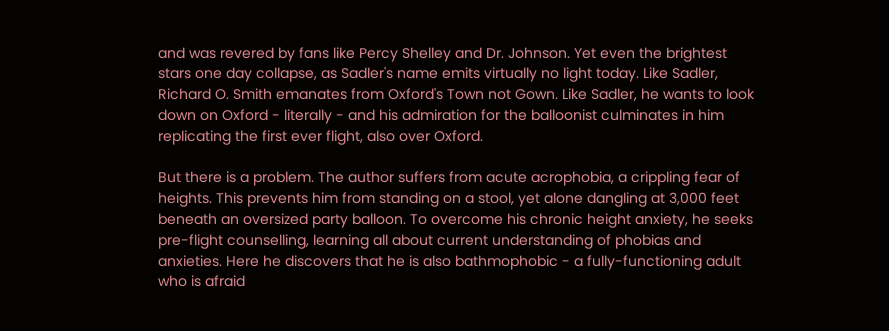and was revered by fans like Percy Shelley and Dr. Johnson. Yet even the brightest stars one day collapse, as Sadler's name emits virtually no light today. Like Sadler, Richard O. Smith emanates from Oxford's Town not Gown. Like Sadler, he wants to look down on Oxford - literally - and his admiration for the balloonist culminates in him replicating the first ever flight, also over Oxford.

But there is a problem. The author suffers from acute acrophobia, a crippling fear of heights. This prevents him from standing on a stool, yet alone dangling at 3,000 feet beneath an oversized party balloon. To overcome his chronic height anxiety, he seeks pre-flight counselling, learning all about current understanding of phobias and anxieties. Here he discovers that he is also bathmophobic - a fully-functioning adult who is afraid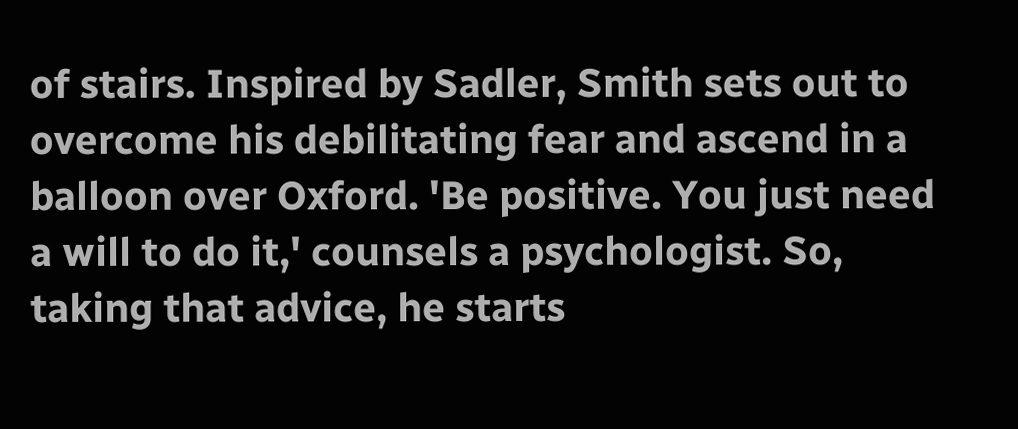of stairs. Inspired by Sadler, Smith sets out to overcome his debilitating fear and ascend in a balloon over Oxford. 'Be positive. You just need a will to do it,' counsels a psychologist. So, taking that advice, he starts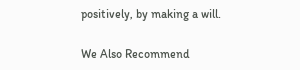positively, by making a will.

We Also Recommend